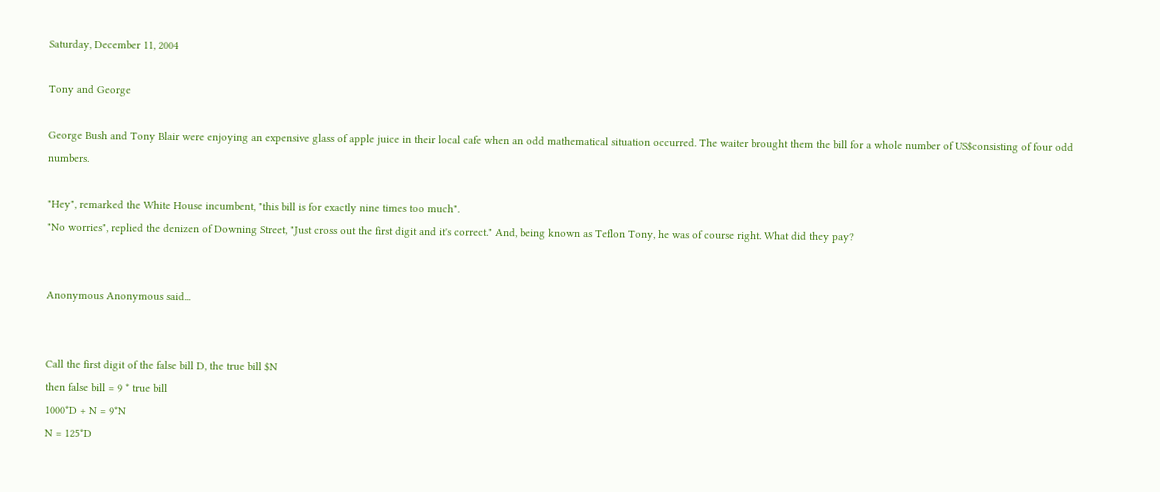Saturday, December 11, 2004

Tony and George

George Bush and Tony Blair were enjoying an expensive glass of apple juice in their local cafe when an odd mathematical situation occurred. The waiter brought them the bill for a whole number of US$consisting of four odd numbers.

"Hey", remarked the White House incumbent, "this bill is for exactly nine times too much".
"No worries", replied the denizen of Downing Street, "Just cross out the first digit and it's correct." And, being known as Teflon Tony, he was of course right. What did they pay?


Anonymous Anonymous said...


Call the first digit of the false bill D, the true bill $N
then false bill = 9 * true bill
1000*D + N = 9*N
N = 125*D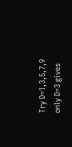Try D=1,3,5,7,9
only D=3 gives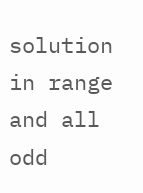solution in range and all odd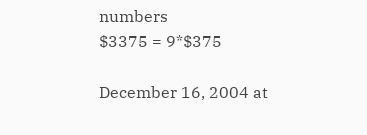numbers
$3375 = 9*$375

December 16, 2004 at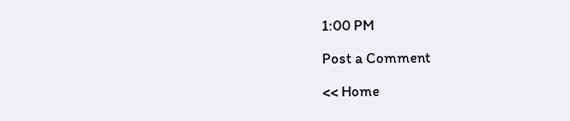1:00 PM

Post a Comment

<< Home